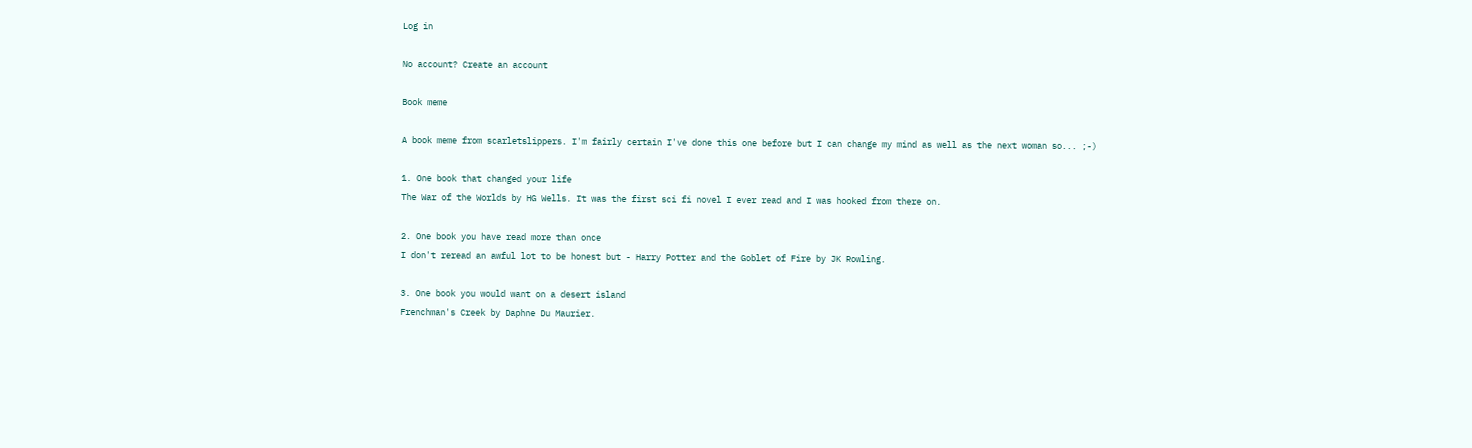Log in

No account? Create an account

Book meme

A book meme from scarletslippers. I'm fairly certain I've done this one before but I can change my mind as well as the next woman so... ;-)

1. One book that changed your life
The War of the Worlds by HG Wells. It was the first sci fi novel I ever read and I was hooked from there on.

2. One book you have read more than once
I don't reread an awful lot to be honest but - Harry Potter and the Goblet of Fire by JK Rowling.

3. One book you would want on a desert island
Frenchman's Creek by Daphne Du Maurier.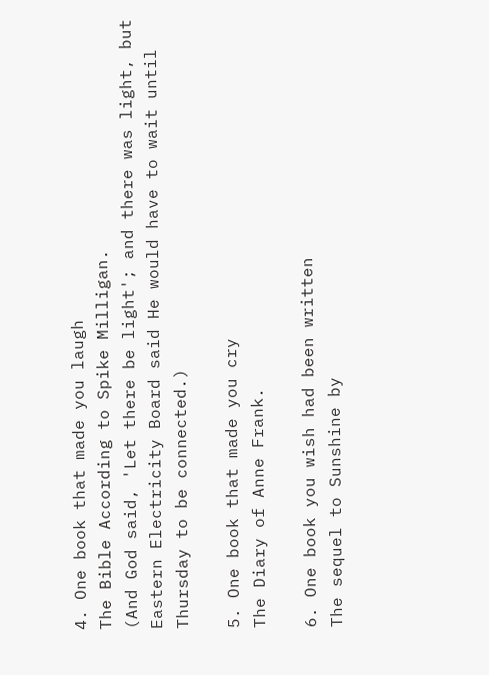4. One book that made you laugh
The Bible According to Spike Milligan.
(And God said, 'Let there be light'; and there was light, but Eastern Electricity Board said He would have to wait until Thursday to be connected.)

5. One book that made you cry
The Diary of Anne Frank.

6. One book you wish had been written
The sequel to Sunshine by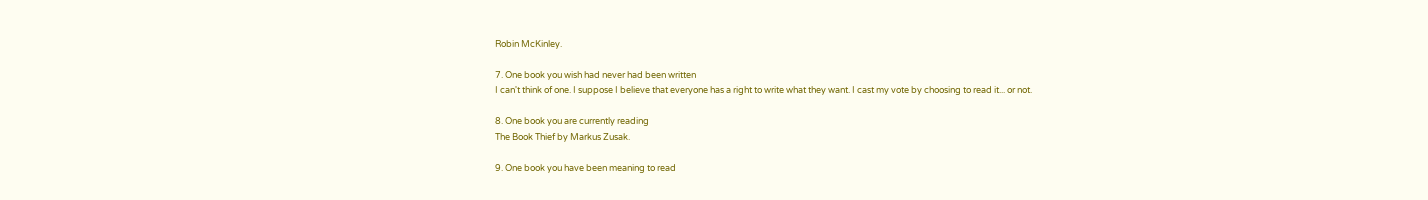Robin McKinley.

7. One book you wish had never had been written
I can't think of one. I suppose I believe that everyone has a right to write what they want. I cast my vote by choosing to read it... or not.

8. One book you are currently reading
The Book Thief by Markus Zusak.

9. One book you have been meaning to read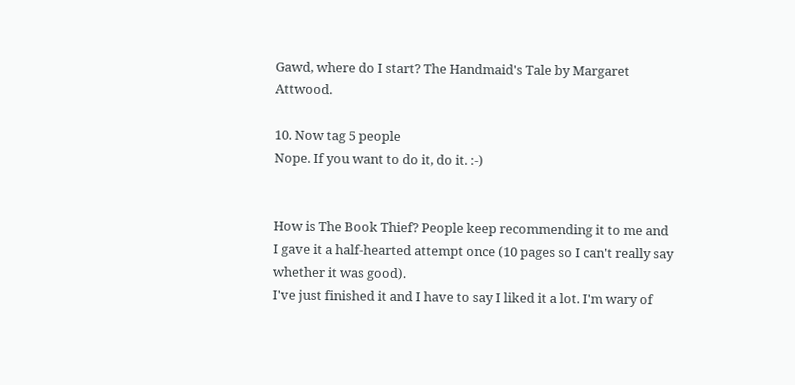Gawd, where do I start? The Handmaid's Tale by Margaret Attwood.

10. Now tag 5 people
Nope. If you want to do it, do it. :-)


How is The Book Thief? People keep recommending it to me and I gave it a half-hearted attempt once (10 pages so I can't really say whether it was good).
I've just finished it and I have to say I liked it a lot. I'm wary of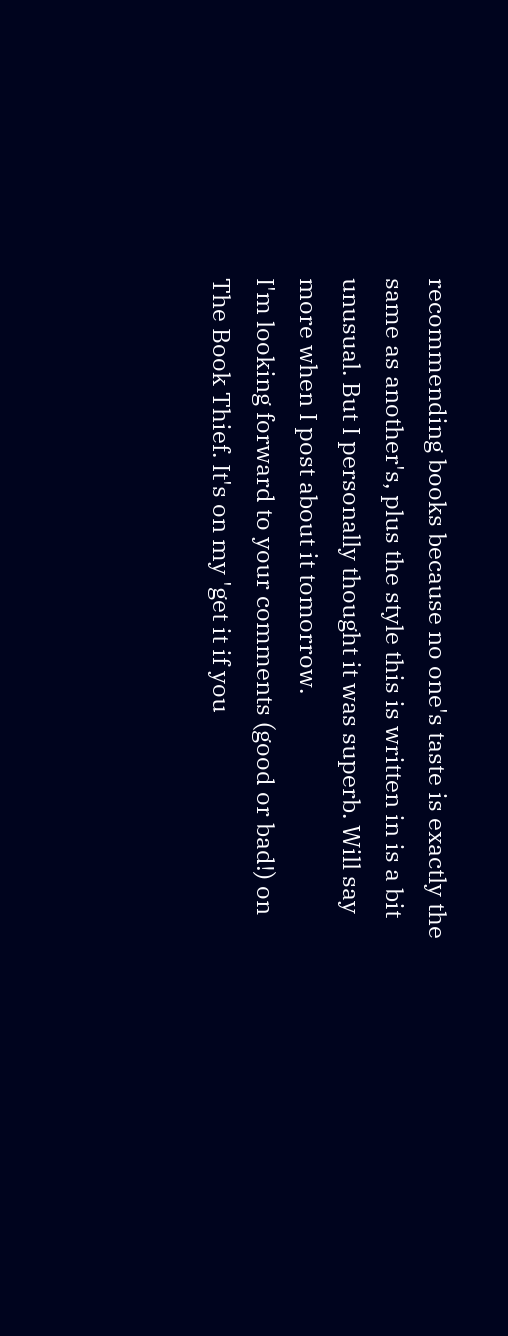recommending books because no one's taste is exactly the same as another's, plus the style this is written in is a bit unusual. But I personally thought it was superb. Will say more when I post about it tomorrow.
I'm looking forward to your comments (good or bad!) on The Book Thief. It's on my 'get it if you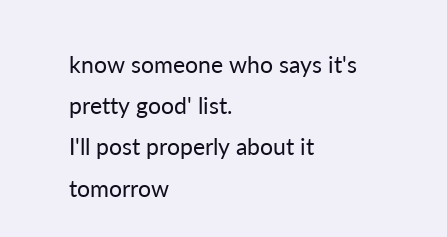know someone who says it's pretty good' list.
I'll post properly about it tomorrow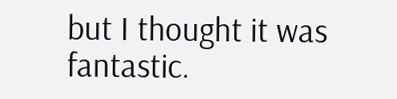but I thought it was fantastic.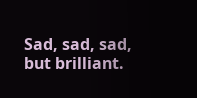Sad, sad, sad, but brilliant.